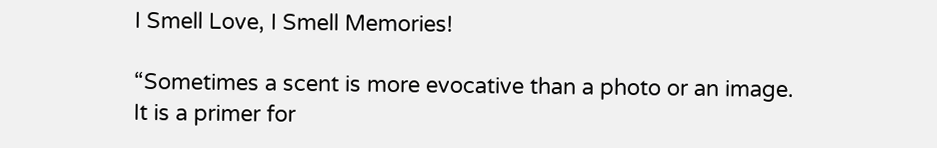I Smell Love, I Smell Memories!

“Sometimes a scent is more evocative than a photo or an image. It is a primer for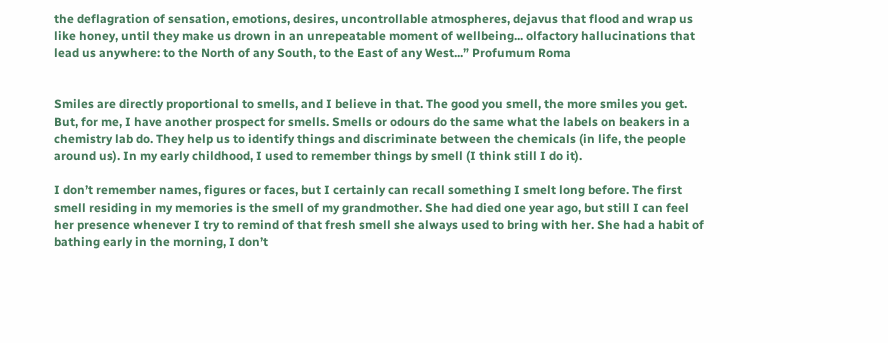the deflagration of sensation, emotions, desires, uncontrollable atmospheres, dejavus that flood and wrap us like honey, until they make us drown in an unrepeatable moment of wellbeing... olfactory hallucinations that lead us anywhere: to the North of any South, to the East of any West...” Profumum Roma


Smiles are directly proportional to smells, and I believe in that. The good you smell, the more smiles you get. But, for me, I have another prospect for smells. Smells or odours do the same what the labels on beakers in a chemistry lab do. They help us to identify things and discriminate between the chemicals (in life, the people around us). In my early childhood, I used to remember things by smell (I think still I do it).

I don’t remember names, figures or faces, but I certainly can recall something I smelt long before. The first smell residing in my memories is the smell of my grandmother. She had died one year ago, but still I can feel her presence whenever I try to remind of that fresh smell she always used to bring with her. She had a habit of bathing early in the morning, I don’t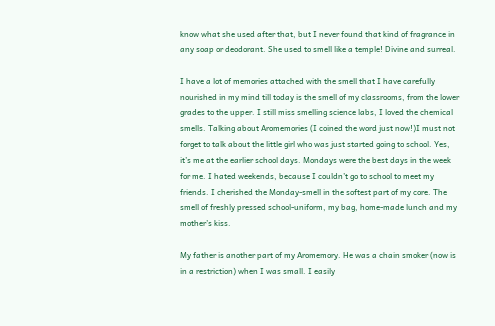know what she used after that, but I never found that kind of fragrance in any soap or deodorant. She used to smell like a temple! Divine and surreal.

I have a lot of memories attached with the smell that I have carefully nourished in my mind till today is the smell of my classrooms, from the lower grades to the upper. I still miss smelling science labs, I loved the chemical smells. Talking about Aromemories (I coined the word just now!)I must not forget to talk about the little girl who was just started going to school. Yes, it’s me at the earlier school days. Mondays were the best days in the week for me. I hated weekends, because I couldn’t go to school to meet my friends. I cherished the Monday-smell in the softest part of my core. The smell of freshly pressed school-uniform, my bag, home-made lunch and my mother’s kiss.

My father is another part of my Aromemory. He was a chain smoker (now is in a restriction) when I was small. I easily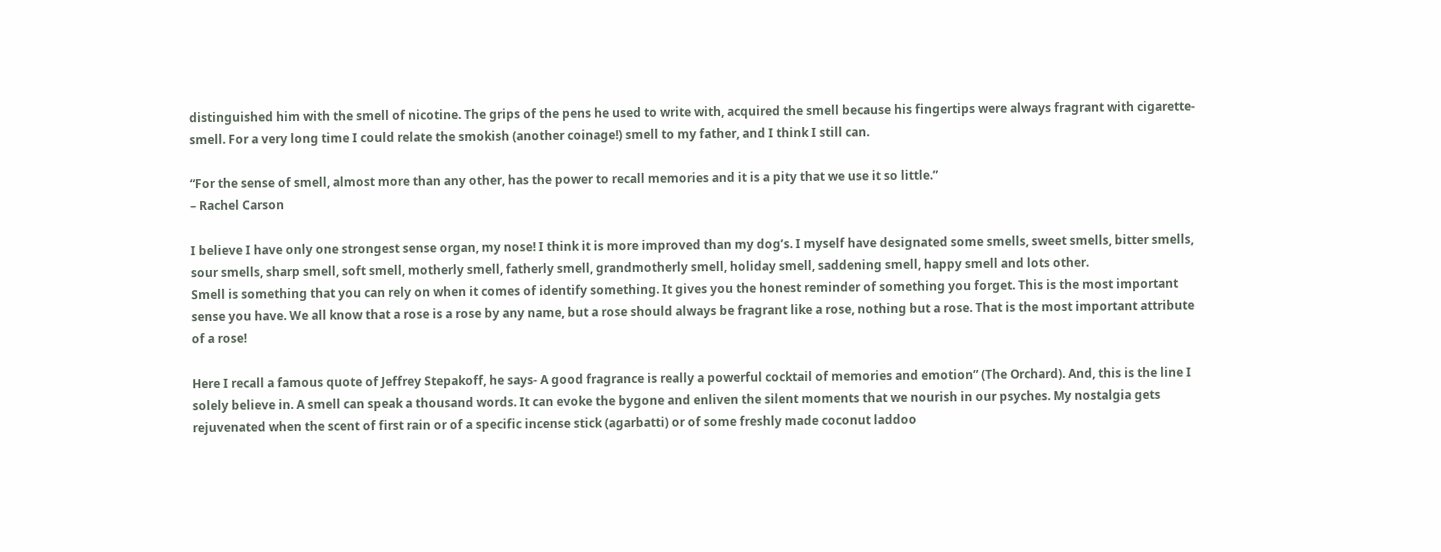distinguished him with the smell of nicotine. The grips of the pens he used to write with, acquired the smell because his fingertips were always fragrant with cigarette-smell. For a very long time I could relate the smokish (another coinage!) smell to my father, and I think I still can.

“For the sense of smell, almost more than any other, has the power to recall memories and it is a pity that we use it so little.”
– Rachel Carson

I believe I have only one strongest sense organ, my nose! I think it is more improved than my dog’s. I myself have designated some smells, sweet smells, bitter smells, sour smells, sharp smell, soft smell, motherly smell, fatherly smell, grandmotherly smell, holiday smell, saddening smell, happy smell and lots other.
Smell is something that you can rely on when it comes of identify something. It gives you the honest reminder of something you forget. This is the most important sense you have. We all know that a rose is a rose by any name, but a rose should always be fragrant like a rose, nothing but a rose. That is the most important attribute of a rose!

Here I recall a famous quote of Jeffrey Stepakoff, he says- A good fragrance is really a powerful cocktail of memories and emotion” (The Orchard). And, this is the line I solely believe in. A smell can speak a thousand words. It can evoke the bygone and enliven the silent moments that we nourish in our psyches. My nostalgia gets rejuvenated when the scent of first rain or of a specific incense stick (agarbatti) or of some freshly made coconut laddoo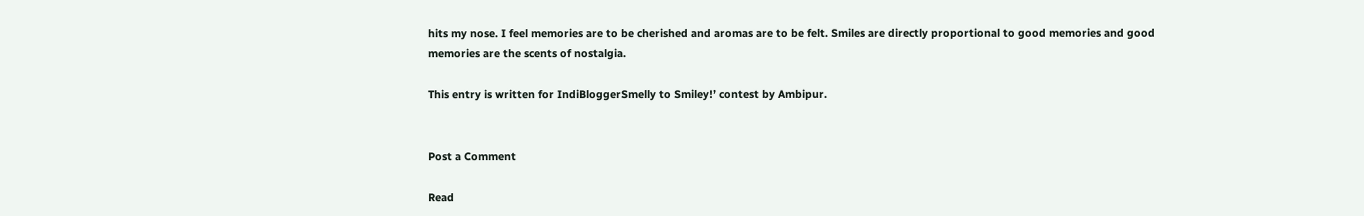hits my nose. I feel memories are to be cherished and aromas are to be felt. Smiles are directly proportional to good memories and good memories are the scents of nostalgia.

This entry is written for IndiBloggerSmelly to Smiley!’ contest by Ambipur.


Post a Comment

Read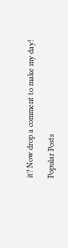it? Now drop a comment to make my day!

Popular Posts